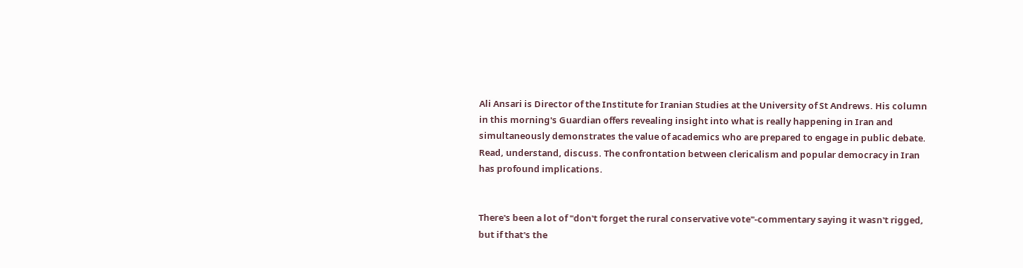Ali Ansari is Director of the Institute for Iranian Studies at the University of St Andrews. His column in this morning's Guardian offers revealing insight into what is really happening in Iran and simultaneously demonstrates the value of academics who are prepared to engage in public debate. Read, understand, discuss. The confrontation between clericalism and popular democracy in Iran has profound implications.


There's been a lot of "don't forget the rural conservative vote"-commentary saying it wasn't rigged, but if that's the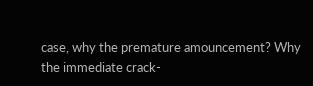case, why the premature amouncement? Why the immediate crack-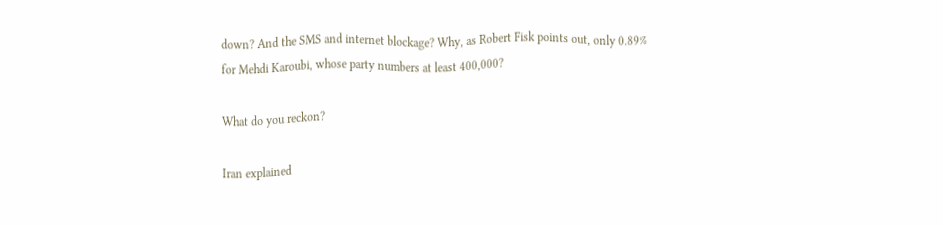down? And the SMS and internet blockage? Why, as Robert Fisk points out, only 0.89% for Mehdi Karoubi, whose party numbers at least 400,000?

What do you reckon?

Iran explained